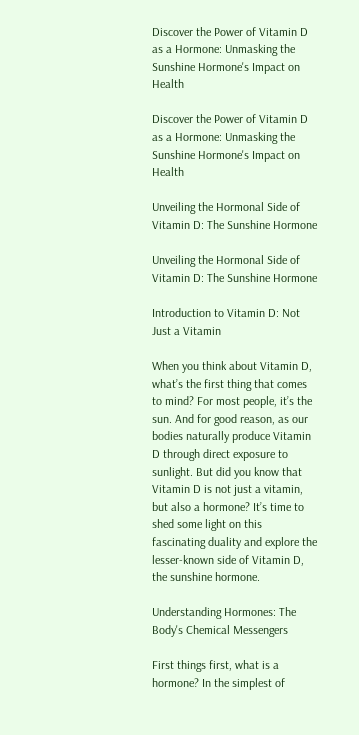Discover the Power of Vitamin D as a Hormone: Unmasking the Sunshine Hormone's Impact on Health

Discover the Power of Vitamin D as a Hormone: Unmasking the Sunshine Hormone's Impact on Health

Unveiling the Hormonal Side of Vitamin D: The Sunshine Hormone

Unveiling the Hormonal Side of Vitamin D: The Sunshine Hormone

Introduction to Vitamin D: Not Just a Vitamin

When you think about Vitamin D, what’s the first thing that comes to mind? For most people, it’s the sun. And for good reason, as our bodies naturally produce Vitamin D through direct exposure to sunlight. But did you know that Vitamin D is not just a vitamin, but also a hormone? It’s time to shed some light on this fascinating duality and explore the lesser-known side of Vitamin D, the sunshine hormone.

Understanding Hormones: The Body's Chemical Messengers

First things first, what is a hormone? In the simplest of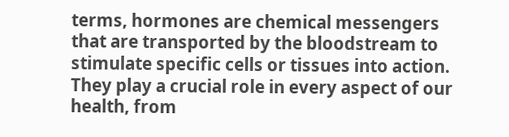terms, hormones are chemical messengers that are transported by the bloodstream to stimulate specific cells or tissues into action. They play a crucial role in every aspect of our health, from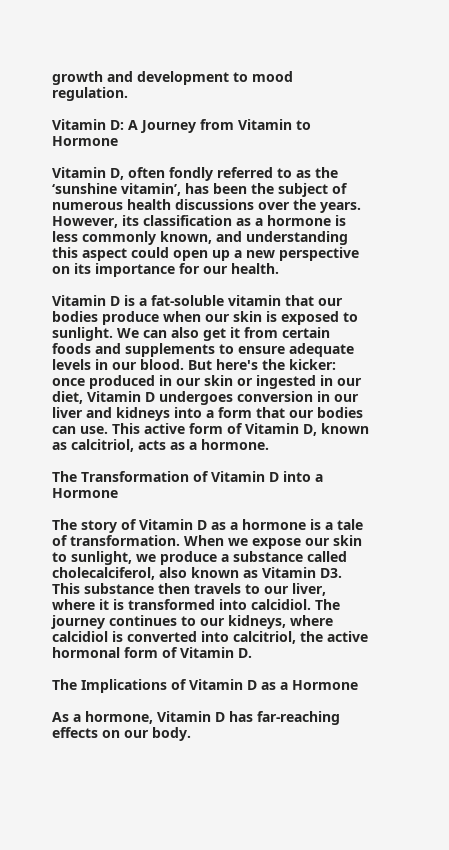growth and development to mood regulation.

Vitamin D: A Journey from Vitamin to Hormone

Vitamin D, often fondly referred to as the ‘sunshine vitamin’, has been the subject of numerous health discussions over the years. However, its classification as a hormone is less commonly known, and understanding this aspect could open up a new perspective on its importance for our health.

Vitamin D is a fat-soluble vitamin that our bodies produce when our skin is exposed to sunlight. We can also get it from certain foods and supplements to ensure adequate levels in our blood. But here's the kicker: once produced in our skin or ingested in our diet, Vitamin D undergoes conversion in our liver and kidneys into a form that our bodies can use. This active form of Vitamin D, known as calcitriol, acts as a hormone.

The Transformation of Vitamin D into a Hormone

The story of Vitamin D as a hormone is a tale of transformation. When we expose our skin to sunlight, we produce a substance called cholecalciferol, also known as Vitamin D3. This substance then travels to our liver, where it is transformed into calcidiol. The journey continues to our kidneys, where calcidiol is converted into calcitriol, the active hormonal form of Vitamin D.

The Implications of Vitamin D as a Hormone

As a hormone, Vitamin D has far-reaching effects on our body.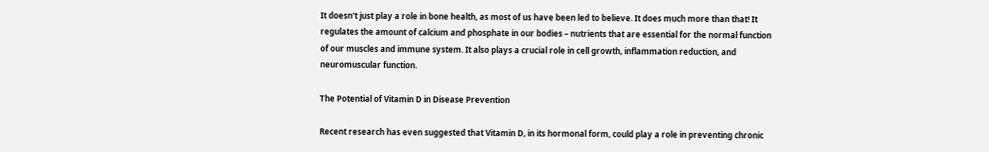It doesn't just play a role in bone health, as most of us have been led to believe. It does much more than that! It regulates the amount of calcium and phosphate in our bodies – nutrients that are essential for the normal function of our muscles and immune system. It also plays a crucial role in cell growth, inflammation reduction, and neuromuscular function.

The Potential of Vitamin D in Disease Prevention

Recent research has even suggested that Vitamin D, in its hormonal form, could play a role in preventing chronic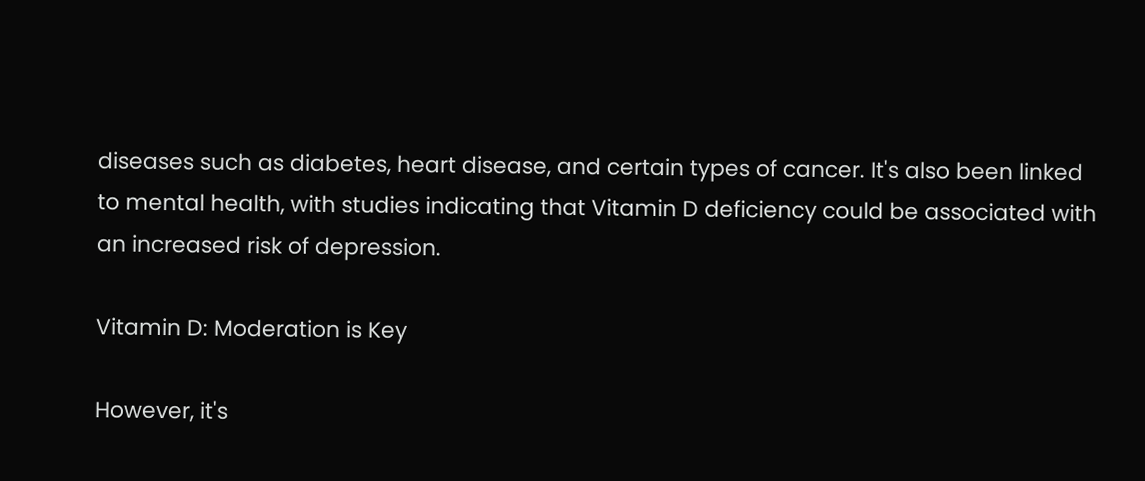diseases such as diabetes, heart disease, and certain types of cancer. It's also been linked to mental health, with studies indicating that Vitamin D deficiency could be associated with an increased risk of depression.

Vitamin D: Moderation is Key

However, it's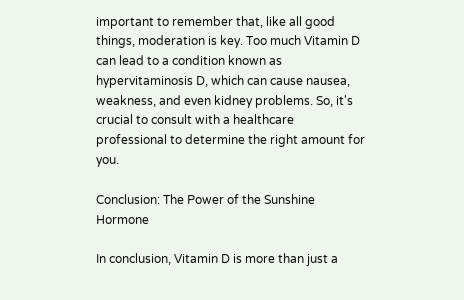important to remember that, like all good things, moderation is key. Too much Vitamin D can lead to a condition known as hypervitaminosis D, which can cause nausea, weakness, and even kidney problems. So, it's crucial to consult with a healthcare professional to determine the right amount for you.

Conclusion: The Power of the Sunshine Hormone

In conclusion, Vitamin D is more than just a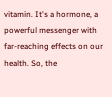vitamin. It's a hormone, a powerful messenger with far-reaching effects on our health. So, the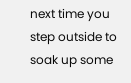next time you step outside to soak up some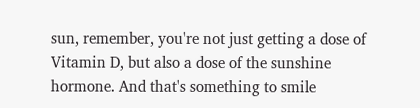sun, remember, you're not just getting a dose of Vitamin D, but also a dose of the sunshine hormone. And that's something to smile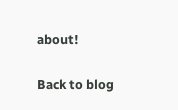about!

Back to blog